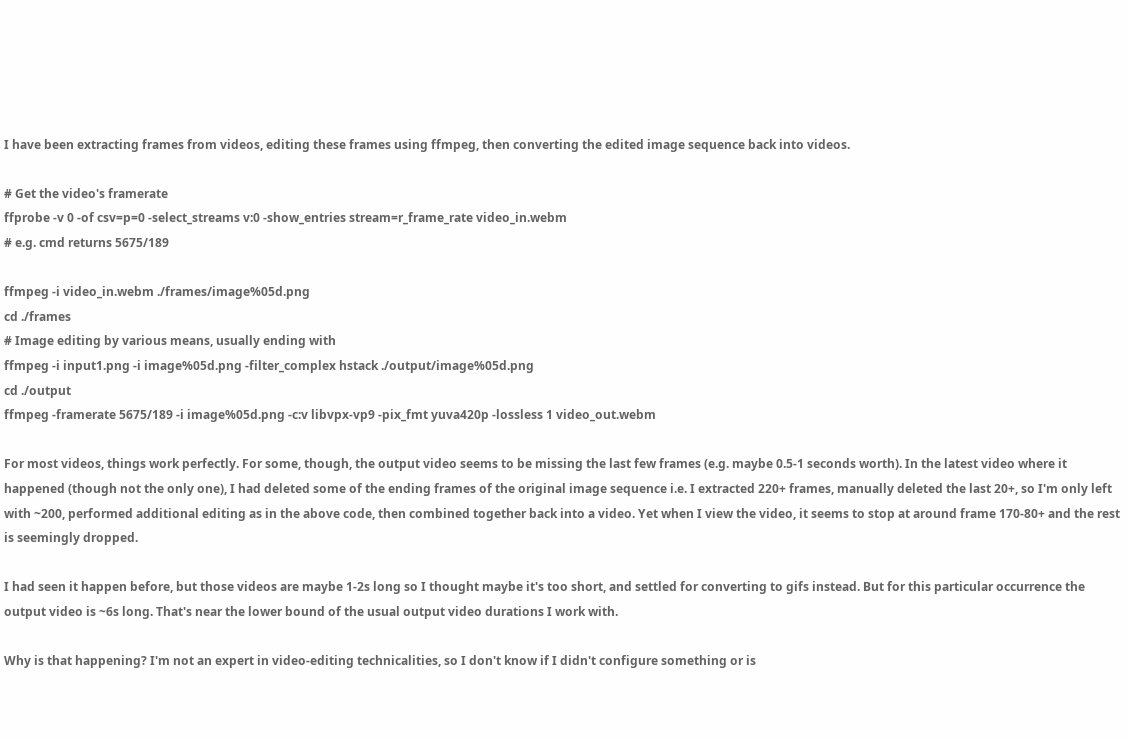I have been extracting frames from videos, editing these frames using ffmpeg, then converting the edited image sequence back into videos.

# Get the video's framerate
ffprobe -v 0 -of csv=p=0 -select_streams v:0 -show_entries stream=r_frame_rate video_in.webm
# e.g. cmd returns 5675/189

ffmpeg -i video_in.webm ./frames/image%05d.png
cd ./frames
# Image editing by various means, usually ending with
ffmpeg -i input1.png -i image%05d.png -filter_complex hstack ./output/image%05d.png
cd ./output
ffmpeg -framerate 5675/189 -i image%05d.png -c:v libvpx-vp9 -pix_fmt yuva420p -lossless 1 video_out.webm

For most videos, things work perfectly. For some, though, the output video seems to be missing the last few frames (e.g. maybe 0.5-1 seconds worth). In the latest video where it happened (though not the only one), I had deleted some of the ending frames of the original image sequence i.e. I extracted 220+ frames, manually deleted the last 20+, so I'm only left with ~200, performed additional editing as in the above code, then combined together back into a video. Yet when I view the video, it seems to stop at around frame 170-80+ and the rest is seemingly dropped.

I had seen it happen before, but those videos are maybe 1-2s long so I thought maybe it's too short, and settled for converting to gifs instead. But for this particular occurrence the output video is ~6s long. That's near the lower bound of the usual output video durations I work with.

Why is that happening? I'm not an expert in video-editing technicalities, so I don't know if I didn't configure something or is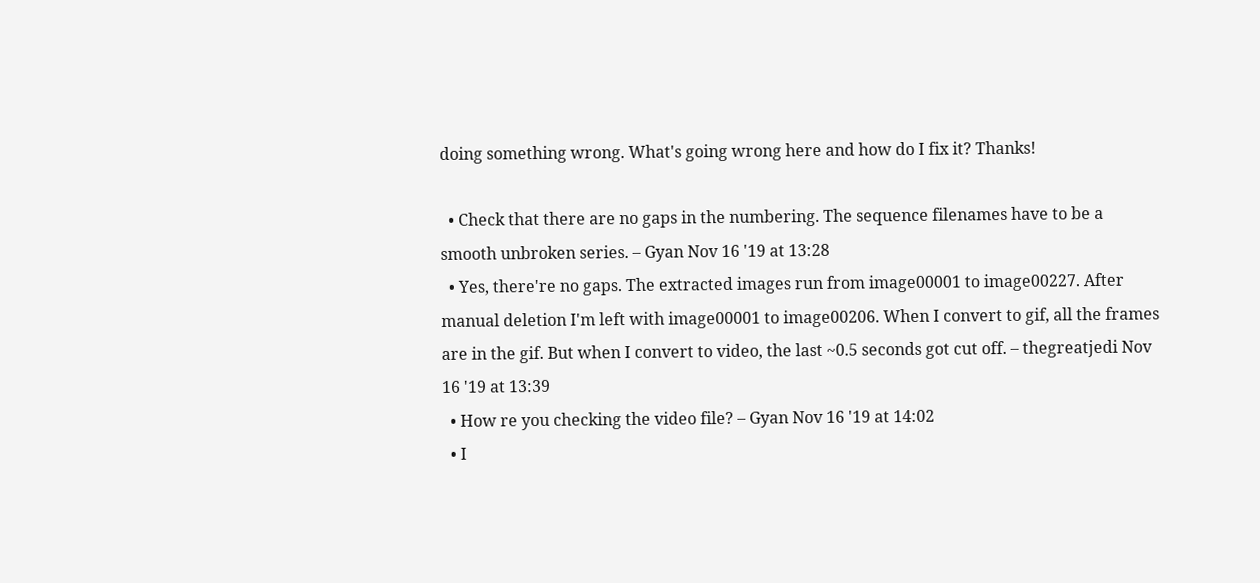doing something wrong. What's going wrong here and how do I fix it? Thanks!

  • Check that there are no gaps in the numbering. The sequence filenames have to be a smooth unbroken series. – Gyan Nov 16 '19 at 13:28
  • Yes, there're no gaps. The extracted images run from image00001 to image00227. After manual deletion I'm left with image00001 to image00206. When I convert to gif, all the frames are in the gif. But when I convert to video, the last ~0.5 seconds got cut off. – thegreatjedi Nov 16 '19 at 13:39
  • How re you checking the video file? – Gyan Nov 16 '19 at 14:02
  • I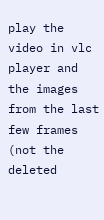play the video in vlc player and the images from the last few frames (not the deleted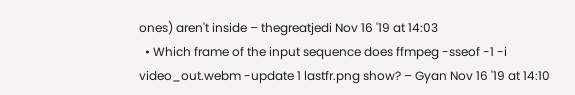ones) aren't inside – thegreatjedi Nov 16 '19 at 14:03
  • Which frame of the input sequence does ffmpeg -sseof -1 -i video_out.webm -update 1 lastfr.png show? – Gyan Nov 16 '19 at 14:10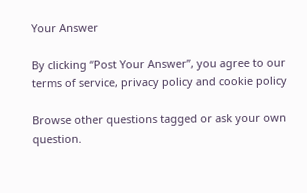Your Answer

By clicking “Post Your Answer”, you agree to our terms of service, privacy policy and cookie policy

Browse other questions tagged or ask your own question.